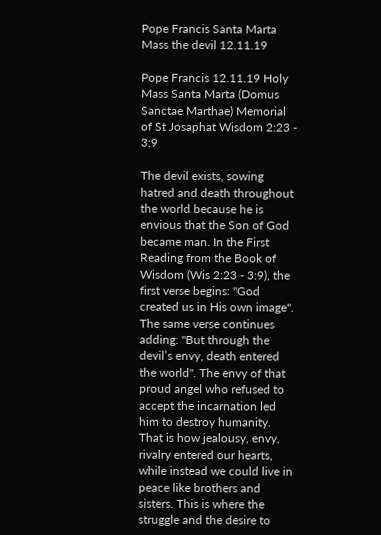Pope Francis Santa Marta Mass the devil 12.11.19

Pope Francis 12.11.19 Holy Mass Santa Marta (Domus Sanctae Marthae) Memorial of St Josaphat Wisdom 2:23 - 3:9

The devil exists, sowing hatred and death throughout the world because he is envious that the Son of God became man. In the First Reading from the Book of Wisdom (Wis 2:23 - 3:9), the first verse begins: "God created us in His own image". The same verse continues adding: "But through the devil’s envy, death entered the world". The envy of that proud angel who refused to accept the incarnation led him to destroy humanity. That is how jealousy, envy, rivalry entered our hearts, while instead we could live in peace like brothers and sisters. This is where the struggle and the desire to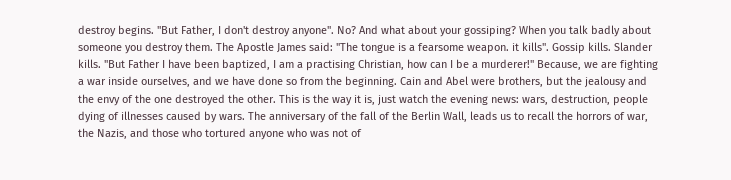destroy begins. "But Father, I don't destroy anyone". No? And what about your gossiping? When you talk badly about someone you destroy them. The Apostle James said: "The tongue is a fearsome weapon. it kills". Gossip kills. Slander kills. "But Father I have been baptized, I am a practising Christian, how can I be a murderer!" Because, we are fighting a war inside ourselves, and we have done so from the beginning. Cain and Abel were brothers, but the jealousy and the envy of the one destroyed the other. This is the way it is, just watch the evening news: wars, destruction, people dying of illnesses caused by wars. The anniversary of the fall of the Berlin Wall, leads us to recall the horrors of war, the Nazis, and those who tortured anyone who was not of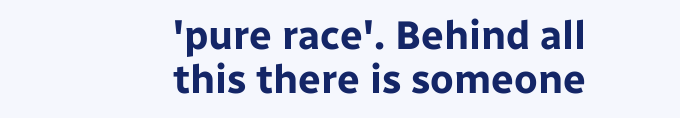'pure race'. Behind all this there is someone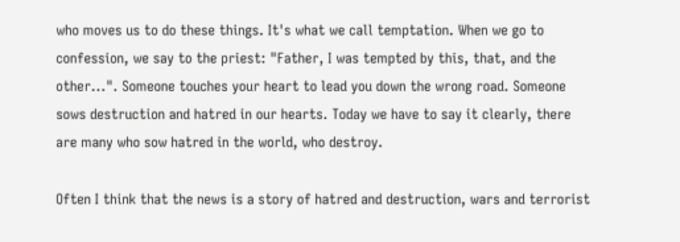who moves us to do these things. It's what we call temptation. When we go to confession, we say to the priest: "Father, I was tempted by this, that, and the other...". Someone touches your heart to lead you down the wrong road. Someone sows destruction and hatred in our hearts. Today we have to say it clearly, there are many who sow hatred in the world, who destroy.

Often I think that the news is a story of hatred and destruction, wars and terrorist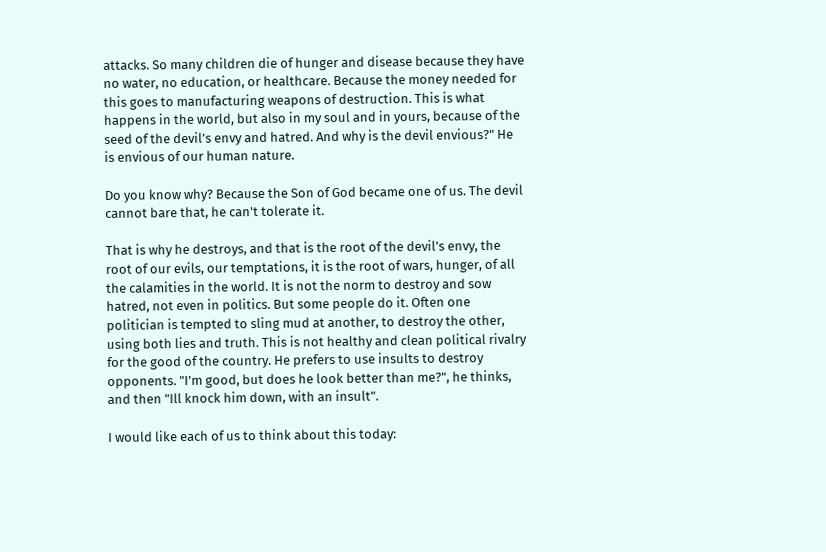attacks. So many children die of hunger and disease because they have no water, no education, or healthcare. Because the money needed for this goes to manufacturing weapons of destruction. This is what happens in the world, but also in my soul and in yours, because of the seed of the devil’s envy and hatred. And why is the devil envious?" He is envious of our human nature.

Do you know why? Because the Son of God became one of us. The devil cannot bare that, he can't tolerate it.

That is why he destroys, and that is the root of the devil’s envy, the root of our evils, our temptations, it is the root of wars, hunger, of all the calamities in the world. It is not the norm to destroy and sow hatred, not even in politics. But some people do it. Often one politician is tempted to sling mud at another, to destroy the other, using both lies and truth. This is not healthy and clean political rivalry for the good of the country. He prefers to use insults to destroy opponents. "I'm good, but does he look better than me?", he thinks, and then "Ill knock him down, with an insult".

I would like each of us to think about this today: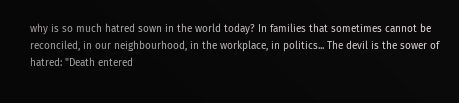why is so much hatred sown in the world today? In families that sometimes cannot be reconciled, in our neighbourhood, in the workplace, in politics... The devil is the sower of hatred: "Death entered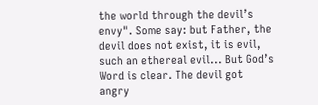the world through the devil’s envy". Some say: but Father, the devil does not exist, it is evil, such an ethereal evil... But God’s Word is clear. The devil got angry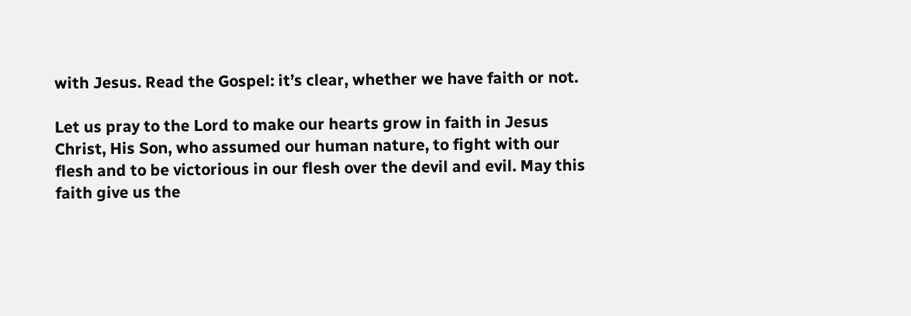with Jesus. Read the Gospel: it’s clear, whether we have faith or not.

Let us pray to the Lord to make our hearts grow in faith in Jesus Christ, His Son, who assumed our human nature, to fight with our flesh and to be victorious in our flesh over the devil and evil. May this faith give us the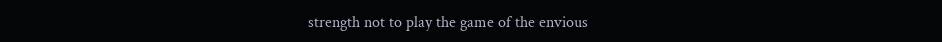strength not to play the game of the envious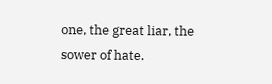one, the great liar, the sower of hate.